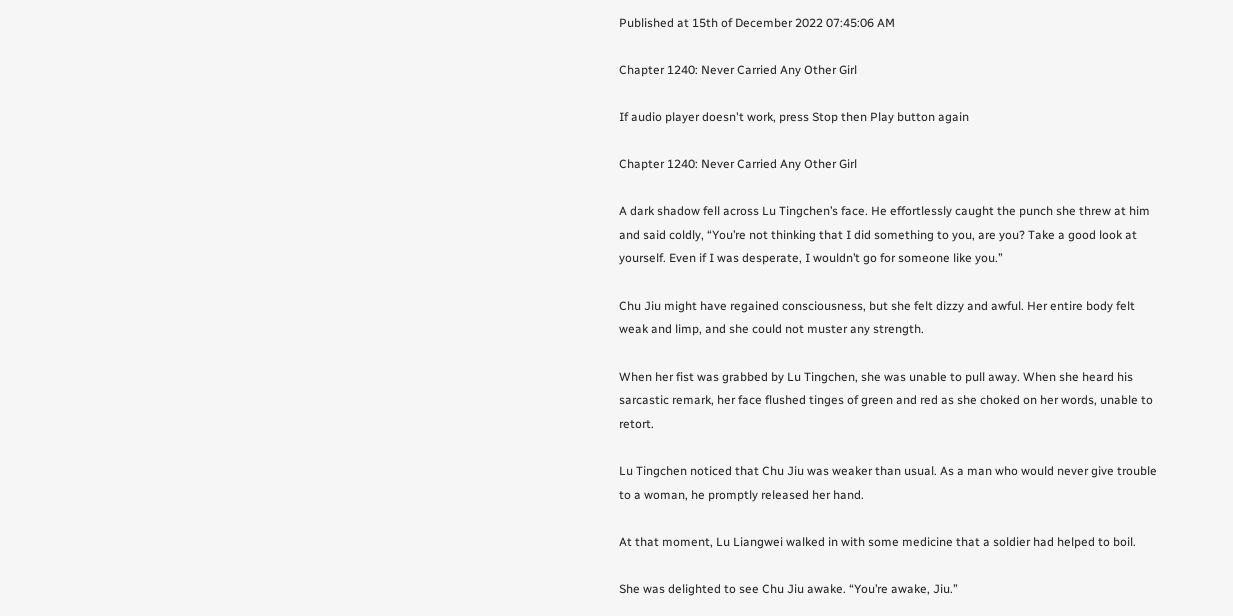Published at 15th of December 2022 07:45:06 AM

Chapter 1240: Never Carried Any Other Girl

If audio player doesn't work, press Stop then Play button again

Chapter 1240: Never Carried Any Other Girl

A dark shadow fell across Lu Tingchen’s face. He effortlessly caught the punch she threw at him and said coldly, “You’re not thinking that I did something to you, are you? Take a good look at yourself. Even if I was desperate, I wouldn’t go for someone like you.”

Chu Jiu might have regained consciousness, but she felt dizzy and awful. Her entire body felt weak and limp, and she could not muster any strength.

When her fist was grabbed by Lu Tingchen, she was unable to pull away. When she heard his sarcastic remark, her face flushed tinges of green and red as she choked on her words, unable to retort.

Lu Tingchen noticed that Chu Jiu was weaker than usual. As a man who would never give trouble to a woman, he promptly released her hand.

At that moment, Lu Liangwei walked in with some medicine that a soldier had helped to boil.

She was delighted to see Chu Jiu awake. “You’re awake, Jiu.”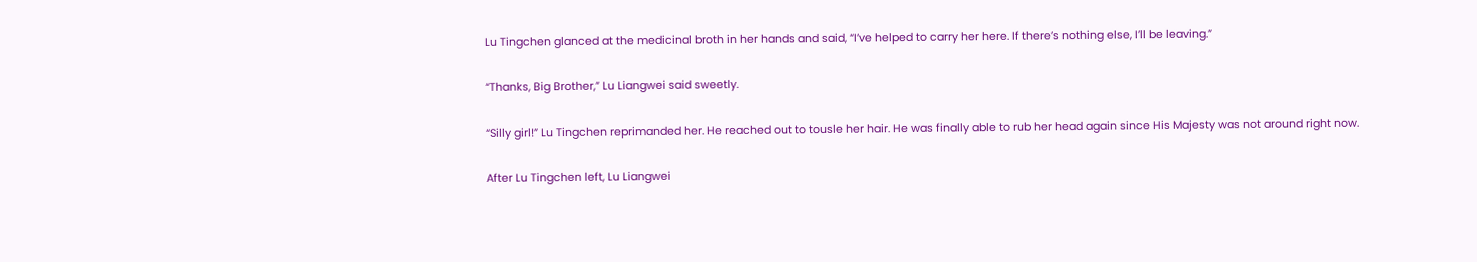Lu Tingchen glanced at the medicinal broth in her hands and said, “I’ve helped to carry her here. If there’s nothing else, I’ll be leaving.”

“Thanks, Big Brother,” Lu Liangwei said sweetly.

“Silly girl!” Lu Tingchen reprimanded her. He reached out to tousle her hair. He was finally able to rub her head again since His Majesty was not around right now.

After Lu Tingchen left, Lu Liangwei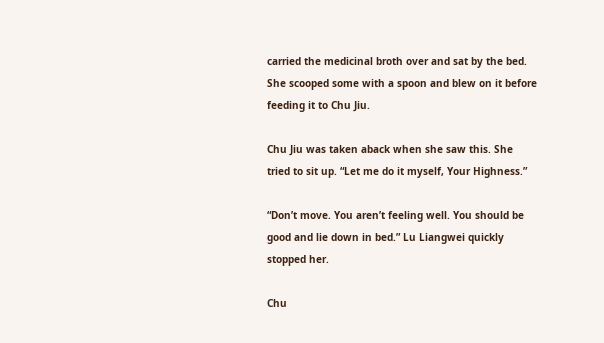carried the medicinal broth over and sat by the bed. She scooped some with a spoon and blew on it before feeding it to Chu Jiu.

Chu Jiu was taken aback when she saw this. She tried to sit up. “Let me do it myself, Your Highness.”

“Don’t move. You aren’t feeling well. You should be good and lie down in bed.” Lu Liangwei quickly stopped her.

Chu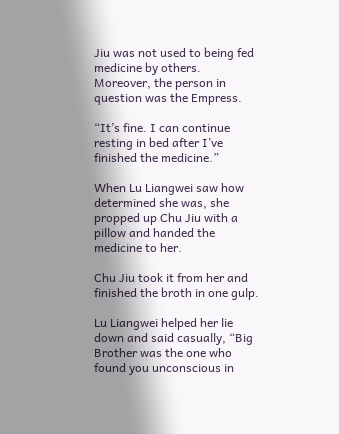Jiu was not used to being fed medicine by others. Moreover, the person in question was the Empress.

“It’s fine. I can continue resting in bed after I’ve finished the medicine.”

When Lu Liangwei saw how determined she was, she propped up Chu Jiu with a pillow and handed the medicine to her.

Chu Jiu took it from her and finished the broth in one gulp.

Lu Liangwei helped her lie down and said casually, “Big Brother was the one who found you unconscious in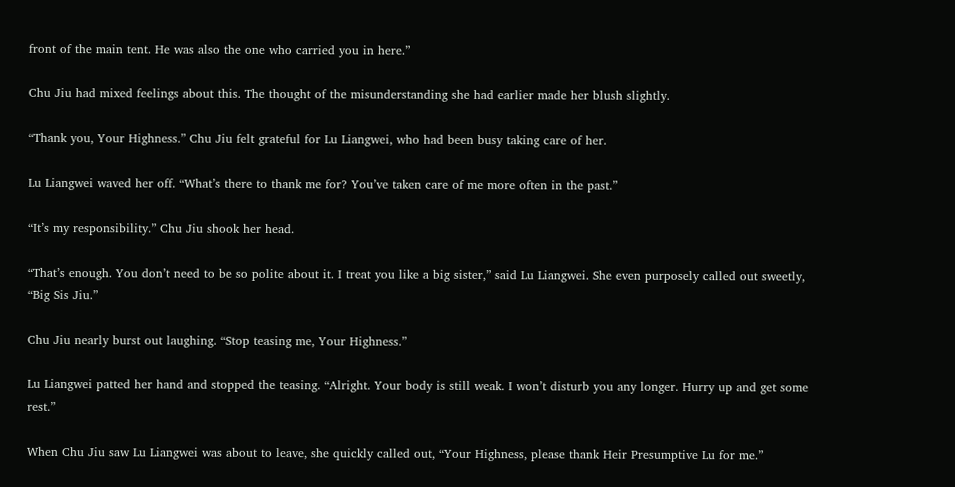front of the main tent. He was also the one who carried you in here.”

Chu Jiu had mixed feelings about this. The thought of the misunderstanding she had earlier made her blush slightly.

“Thank you, Your Highness.” Chu Jiu felt grateful for Lu Liangwei, who had been busy taking care of her.

Lu Liangwei waved her off. “What’s there to thank me for? You’ve taken care of me more often in the past.”

“It’s my responsibility.” Chu Jiu shook her head.

“That’s enough. You don’t need to be so polite about it. I treat you like a big sister,” said Lu Liangwei. She even purposely called out sweetly, “Big Sis Jiu.”

Chu Jiu nearly burst out laughing. “Stop teasing me, Your Highness.”

Lu Liangwei patted her hand and stopped the teasing. “Alright. Your body is still weak. I won’t disturb you any longer. Hurry up and get some rest.”

When Chu Jiu saw Lu Liangwei was about to leave, she quickly called out, “Your Highness, please thank Heir Presumptive Lu for me.”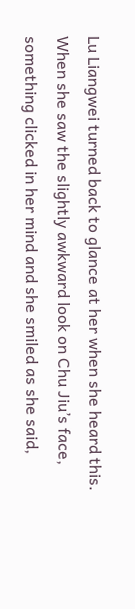Lu Liangwei turned back to glance at her when she heard this. When she saw the slightly awkward look on Chu Jiu’s face, something clicked in her mind and she smiled as she said,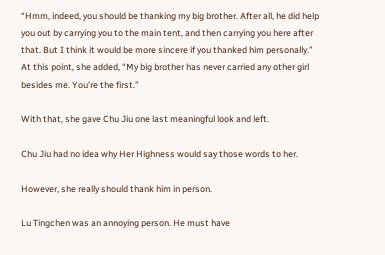“Hmm, indeed, you should be thanking my big brother. After all, he did help you out by carrying you to the main tent, and then carrying you here after that. But I think it would be more sincere if you thanked him personally.” At this point, she added, “My big brother has never carried any other girl besides me. You’re the first.”

With that, she gave Chu Jiu one last meaningful look and left.

Chu Jiu had no idea why Her Highness would say those words to her.

However, she really should thank him in person.

Lu Tingchen was an annoying person. He must have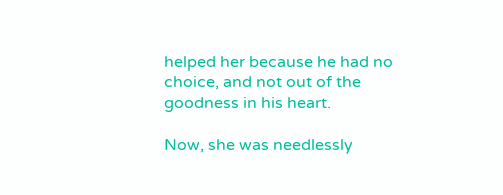helped her because he had no choice, and not out of the goodness in his heart.

Now, she was needlessly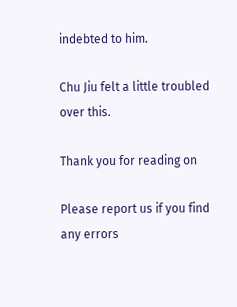indebted to him.

Chu Jiu felt a little troubled over this.

Thank you for reading on

Please report us if you find any errors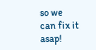so we can fix it asap!